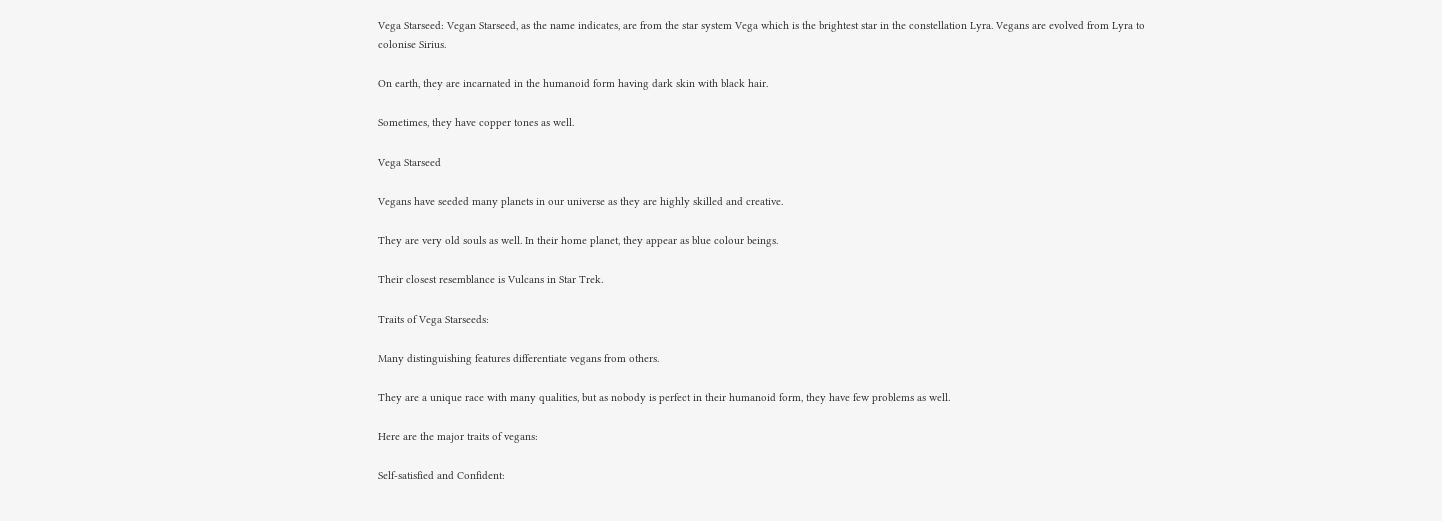Vega Starseed: Vegan Starseed, as the name indicates, are from the star system Vega which is the brightest star in the constellation Lyra. Vegans are evolved from Lyra to colonise Sirius.

On earth, they are incarnated in the humanoid form having dark skin with black hair.

Sometimes, they have copper tones as well.

Vega Starseed

Vegans have seeded many planets in our universe as they are highly skilled and creative.

They are very old souls as well. In their home planet, they appear as blue colour beings.

Their closest resemblance is Vulcans in Star Trek.

Traits of Vega Starseeds:

Many distinguishing features differentiate vegans from others.

They are a unique race with many qualities, but as nobody is perfect in their humanoid form, they have few problems as well.

Here are the major traits of vegans:

Self-satisfied and Confident: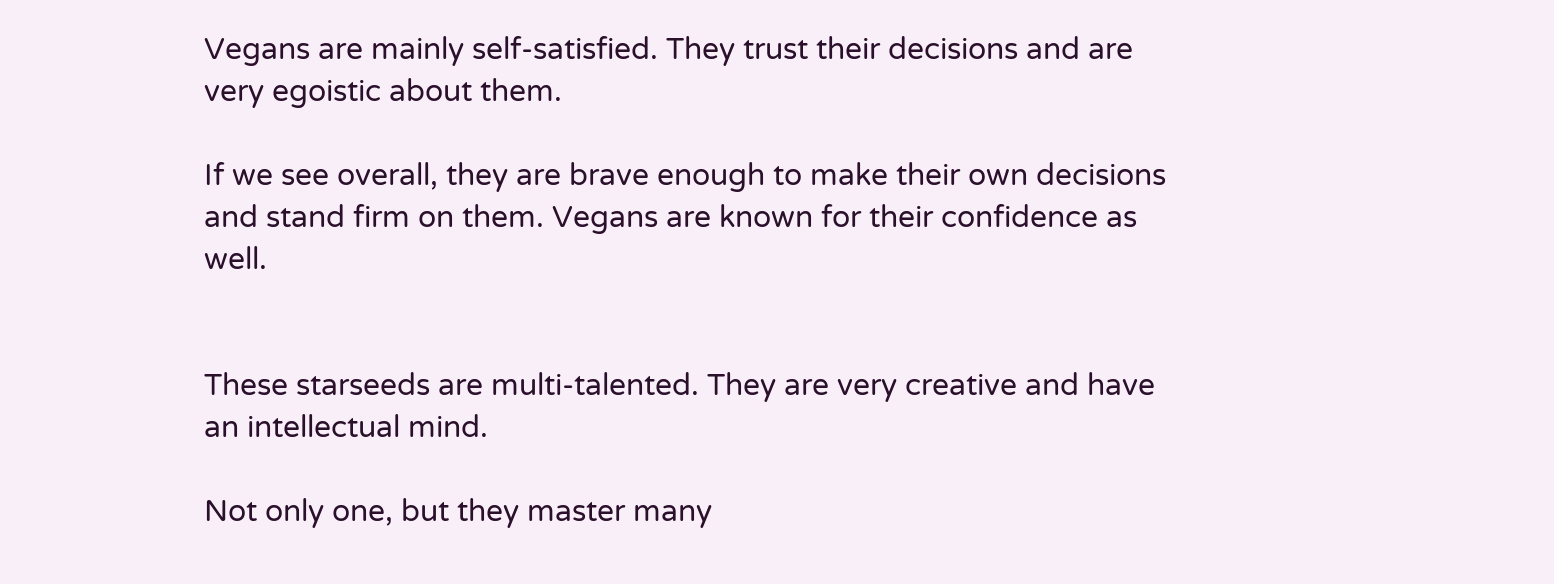Vegans are mainly self-satisfied. They trust their decisions and are very egoistic about them.

If we see overall, they are brave enough to make their own decisions and stand firm on them. Vegans are known for their confidence as well.


These starseeds are multi-talented. They are very creative and have an intellectual mind.

Not only one, but they master many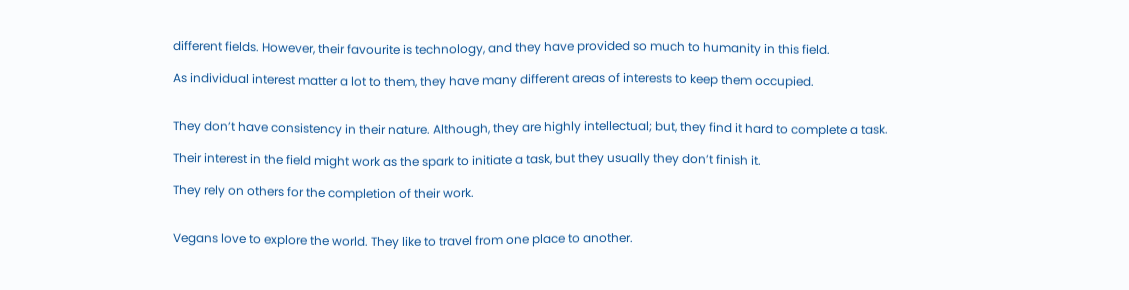different fields. However, their favourite is technology, and they have provided so much to humanity in this field.

As individual interest matter a lot to them, they have many different areas of interests to keep them occupied.


They don’t have consistency in their nature. Although, they are highly intellectual; but, they find it hard to complete a task.

Their interest in the field might work as the spark to initiate a task, but they usually they don’t finish it.

They rely on others for the completion of their work.


Vegans love to explore the world. They like to travel from one place to another.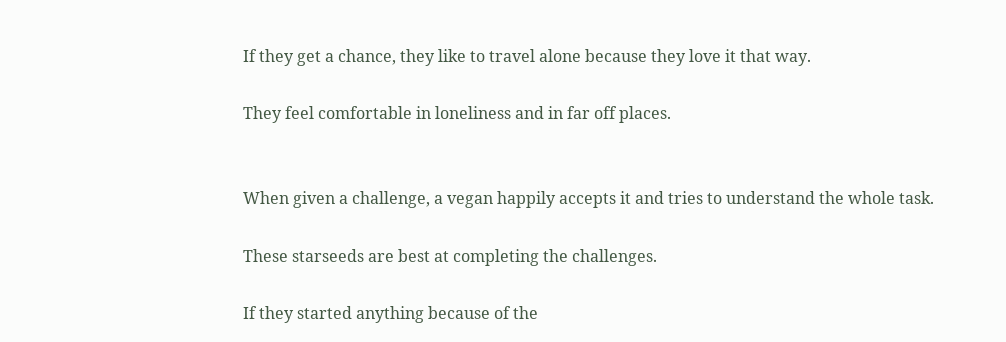If they get a chance, they like to travel alone because they love it that way.

They feel comfortable in loneliness and in far off places.


When given a challenge, a vegan happily accepts it and tries to understand the whole task.

These starseeds are best at completing the challenges.

If they started anything because of the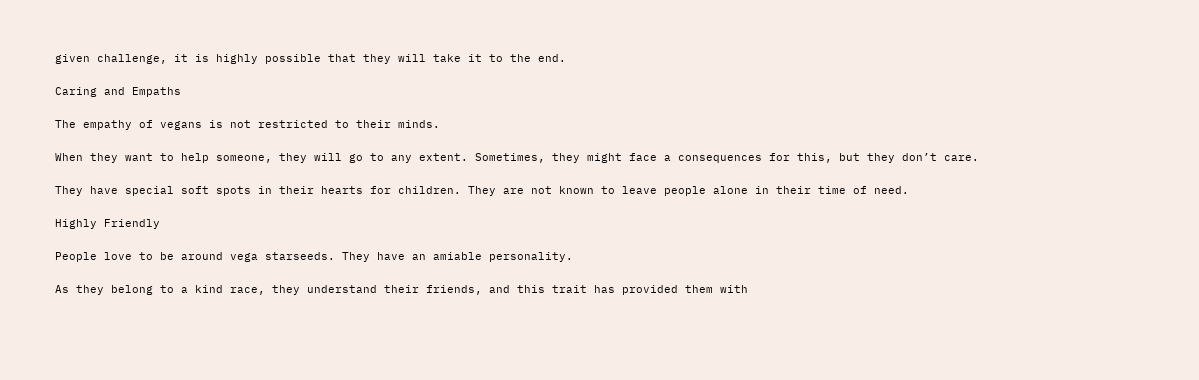given challenge, it is highly possible that they will take it to the end.

Caring and Empaths

The empathy of vegans is not restricted to their minds.

When they want to help someone, they will go to any extent. Sometimes, they might face a consequences for this, but they don’t care.

They have special soft spots in their hearts for children. They are not known to leave people alone in their time of need.

Highly Friendly

People love to be around vega starseeds. They have an amiable personality.

As they belong to a kind race, they understand their friends, and this trait has provided them with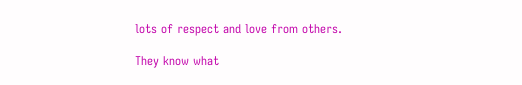lots of respect and love from others.

They know what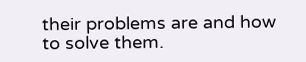their problems are and how to solve them.